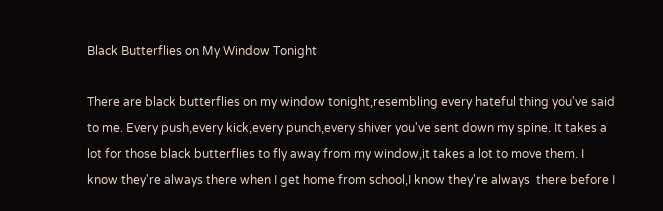Black Butterflies on My Window Tonight

There are black butterflies on my window tonight,resembling every hateful thing you've said to me. Every push,every kick,every punch,every shiver you've sent down my spine. It takes a lot for those black butterflies to fly away from my window,it takes a lot to move them. I know they're always there when I get home from school,I know they're always  there before I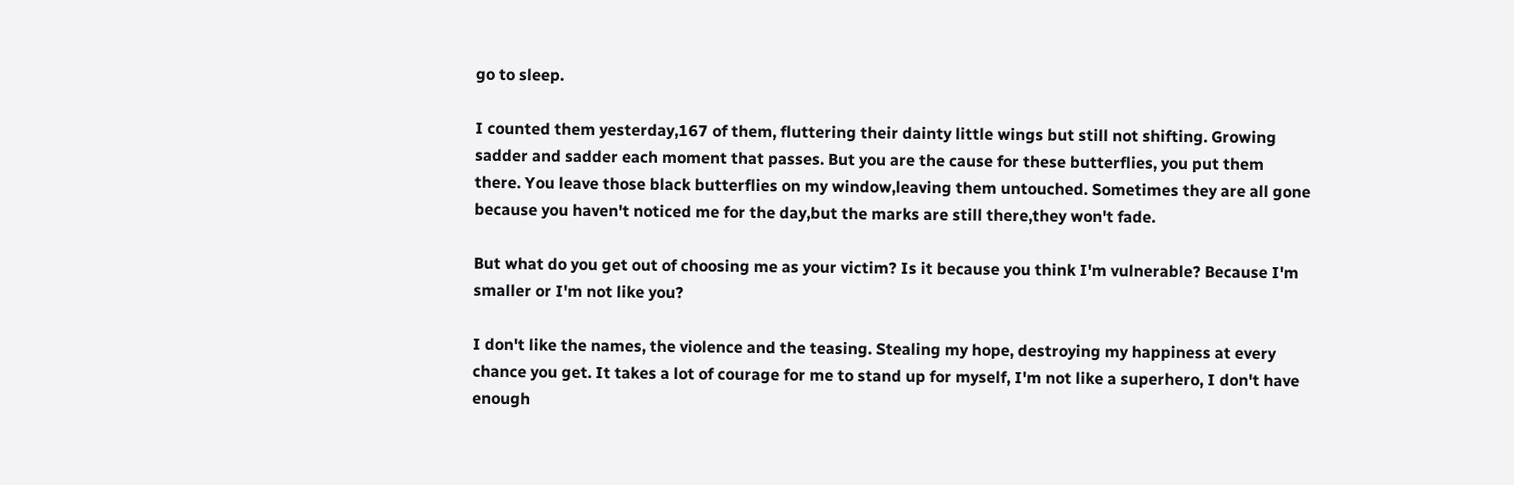go to sleep.

I counted them yesterday,167 of them, fluttering their dainty little wings but still not shifting. Growing sadder and sadder each moment that passes. But you are the cause for these butterflies, you put them there. You leave those black butterflies on my window,leaving them untouched. Sometimes they are all gone because you haven't noticed me for the day,but the marks are still there,they won't fade.

But what do you get out of choosing me as your victim? Is it because you think I'm vulnerable? Because I'm smaller or I'm not like you?

I don't like the names, the violence and the teasing. Stealing my hope, destroying my happiness at every chance you get. It takes a lot of courage for me to stand up for myself, I'm not like a superhero, I don't have enough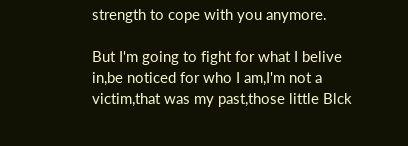strength to cope with you anymore.

But I'm going to fight for what I belive in,be noticed for who I am,I'm not a victim,that was my past,those little Blck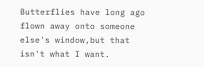Butterflies have long ago flown away onto someone else's window,but that isn't what I want.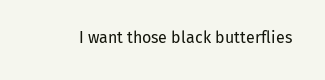I want those black butterflies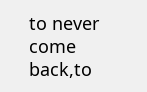to never come back,to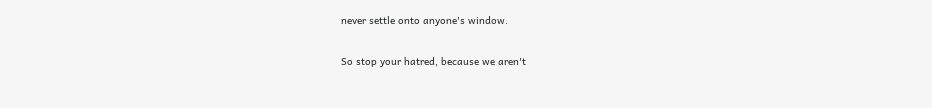never settle onto anyone's window.

So stop your hatred, because we aren't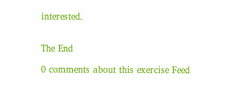interested.


The End

0 comments about this exercise Feed